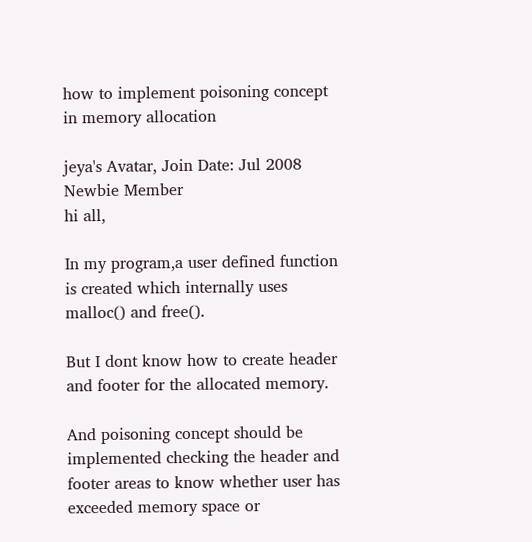how to implement poisoning concept in memory allocation

jeya's Avatar, Join Date: Jul 2008
Newbie Member
hi all,

In my program,a user defined function is created which internally uses malloc() and free().

But I dont know how to create header and footer for the allocated memory.

And poisoning concept should be implemented checking the header and footer areas to know whether user has exceeded memory space or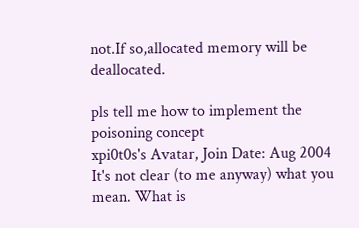not.If so,allocated memory will be deallocated.

pls tell me how to implement the poisoning concept
xpi0t0s's Avatar, Join Date: Aug 2004
It's not clear (to me anyway) what you mean. What is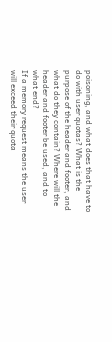poisoning, and what does that have to do with user quotas? What is the purpose of the header and footer, and what do they contain? Where will the header and footer be used, and to what end?
If a memory request means the user will exceed their quota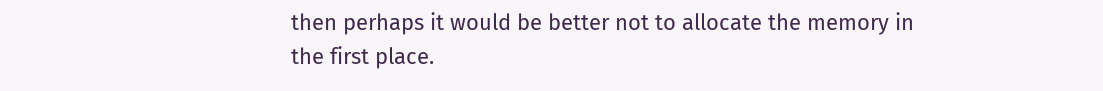then perhaps it would be better not to allocate the memory in the first place.